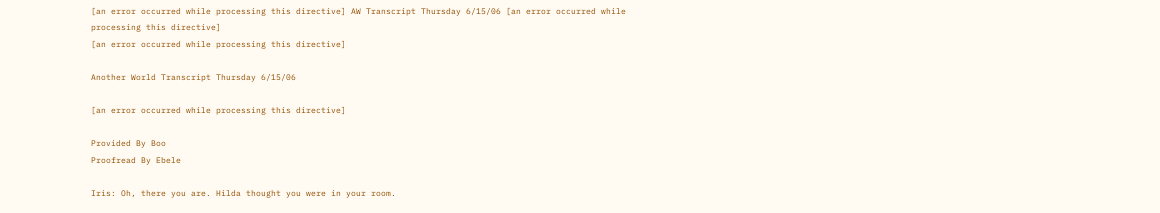[an error occurred while processing this directive] AW Transcript Thursday 6/15/06 [an error occurred while processing this directive]
[an error occurred while processing this directive]

Another World Transcript Thursday 6/15/06

[an error occurred while processing this directive]

Provided By Boo
Proofread By Ebele

Iris: Oh, there you are. Hilda thought you were in your room.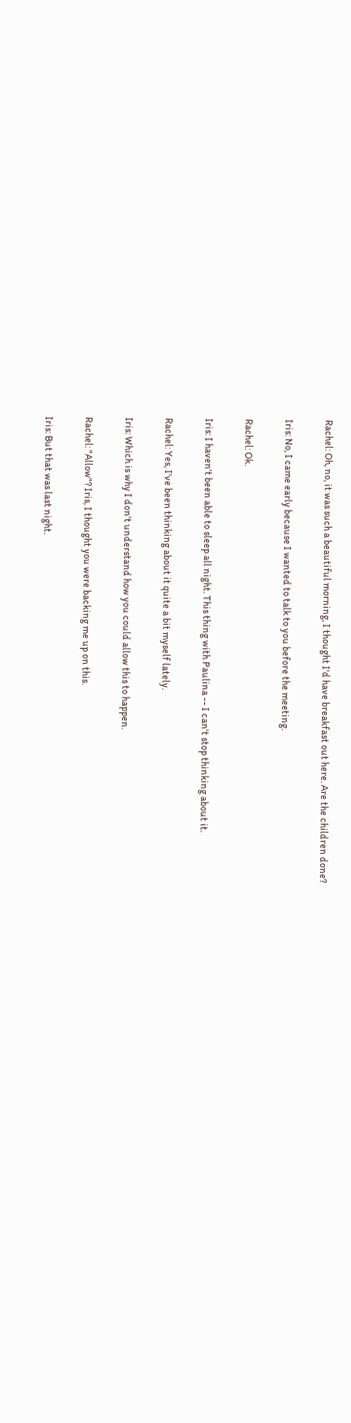Rachel: Oh, no, it was such a beautiful morning, I thought I'd have breakfast out here. Are the children done?

Iris: No, I came early because I wanted to talk to you before the meeting.

Rachel: Ok.

Iris: I haven't been able to sleep all night. This thing with Paulina -- I can't stop thinking about it.

Rachel: Yes, I've been thinking about it quite a bit myself lately.

Iris: Which is why I don't understand how you could allow this to happen.

Rachel: "Allow"? Iris, I thought you were backing me up on this.

Iris: But that was last night.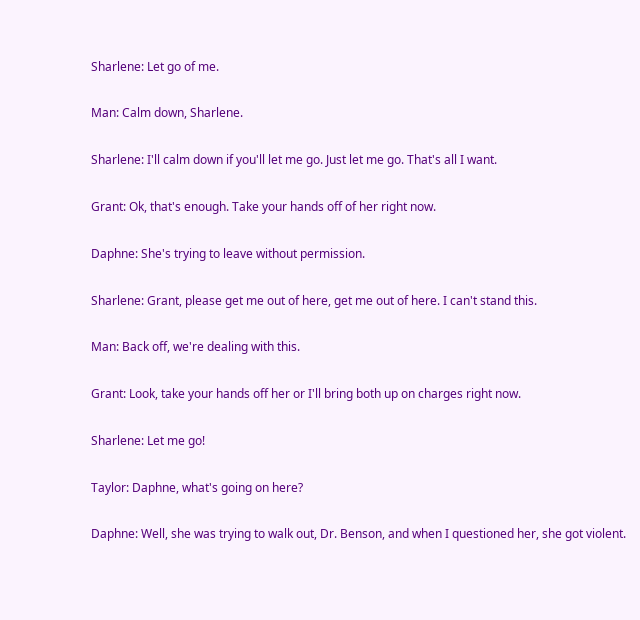Sharlene: Let go of me.

Man: Calm down, Sharlene.

Sharlene: I'll calm down if you'll let me go. Just let me go. That's all I want.

Grant: Ok, that's enough. Take your hands off of her right now.

Daphne: She's trying to leave without permission.

Sharlene: Grant, please get me out of here, get me out of here. I can't stand this.

Man: Back off, we're dealing with this.

Grant: Look, take your hands off her or I'll bring both up on charges right now.

Sharlene: Let me go!

Taylor: Daphne, what's going on here?

Daphne: Well, she was trying to walk out, Dr. Benson, and when I questioned her, she got violent.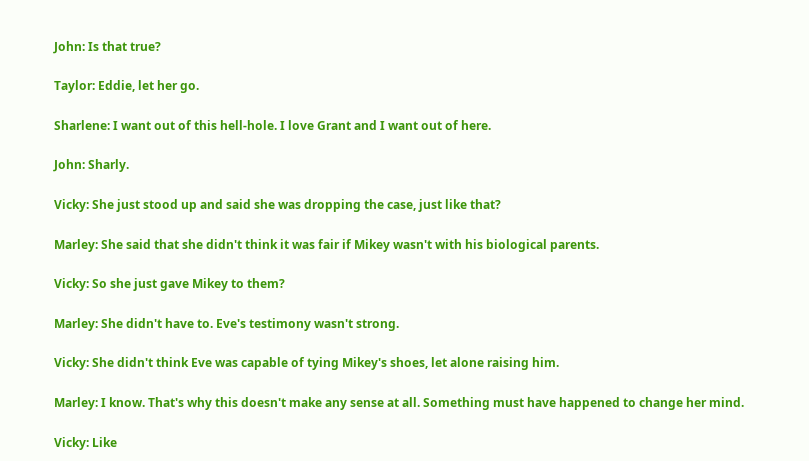John: Is that true?

Taylor: Eddie, let her go.

Sharlene: I want out of this hell-hole. I love Grant and I want out of here.

John: Sharly.

Vicky: She just stood up and said she was dropping the case, just like that?

Marley: She said that she didn't think it was fair if Mikey wasn't with his biological parents.

Vicky: So she just gave Mikey to them?

Marley: She didn't have to. Eve's testimony wasn't strong.

Vicky: She didn't think Eve was capable of tying Mikey's shoes, let alone raising him.

Marley: I know. That's why this doesn't make any sense at all. Something must have happened to change her mind.

Vicky: Like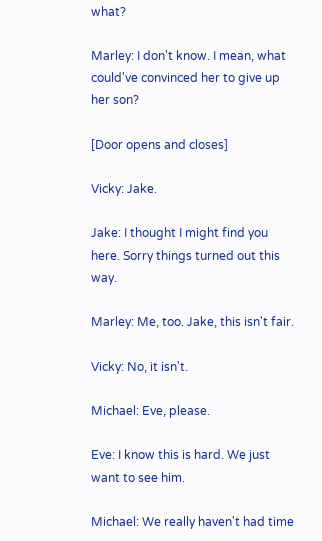what?

Marley: I don't know. I mean, what could've convinced her to give up her son?

[Door opens and closes]

Vicky: Jake.

Jake: I thought I might find you here. Sorry things turned out this way.

Marley: Me, too. Jake, this isn't fair.

Vicky: No, it isn't.

Michael: Eve, please.

Eve: I know this is hard. We just want to see him.

Michael: We really haven't had time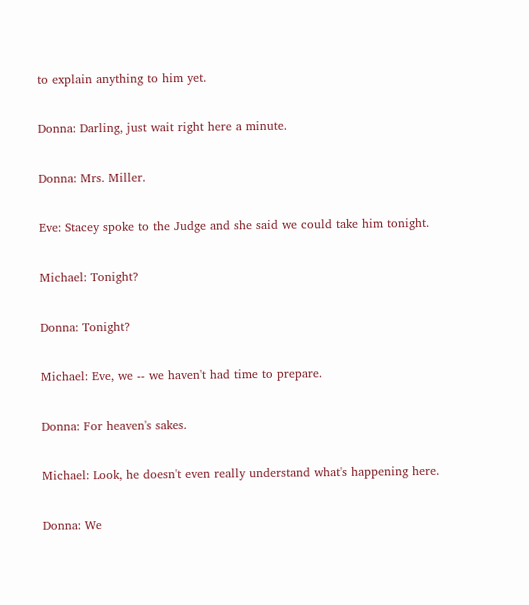to explain anything to him yet.

Donna: Darling, just wait right here a minute.

Donna: Mrs. Miller.

Eve: Stacey spoke to the Judge and she said we could take him tonight.

Michael: Tonight?

Donna: Tonight?

Michael: Eve, we -- we haven't had time to prepare.

Donna: For heaven's sakes.

Michael: Look, he doesn't even really understand what's happening here.

Donna: We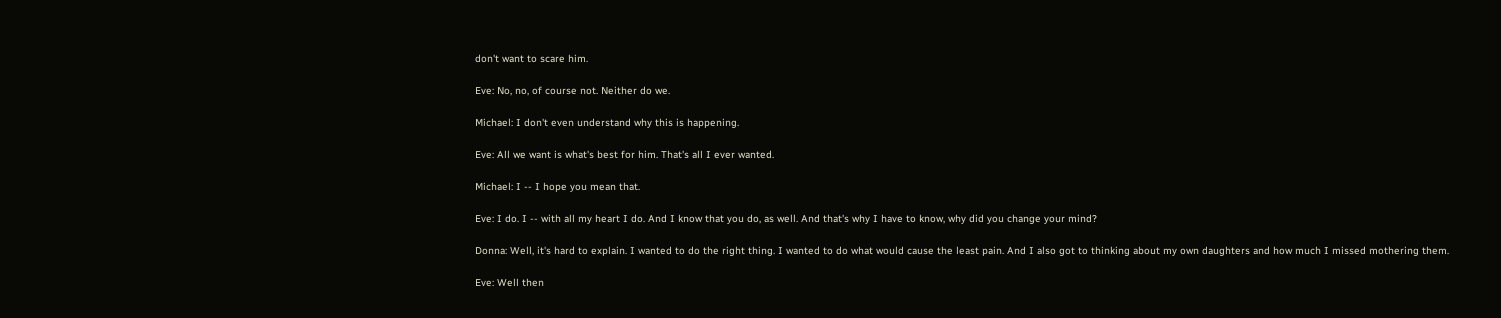don't want to scare him.

Eve: No, no, of course not. Neither do we.

Michael: I don't even understand why this is happening.

Eve: All we want is what's best for him. That's all I ever wanted.

Michael: I -- I hope you mean that.

Eve: I do. I -- with all my heart I do. And I know that you do, as well. And that's why I have to know, why did you change your mind?

Donna: Well, it's hard to explain. I wanted to do the right thing. I wanted to do what would cause the least pain. And I also got to thinking about my own daughters and how much I missed mothering them.

Eve: Well then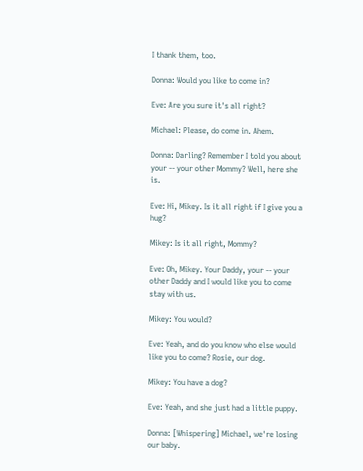I thank them, too.

Donna: Would you like to come in?

Eve: Are you sure it's all right?

Michael: Please, do come in. Ahem.

Donna: Darling? Remember I told you about your -- your other Mommy? Well, here she is.

Eve: Hi, Mikey. Is it all right if I give you a hug?

Mikey: Is it all right, Mommy?

Eve: Oh, Mikey. Your Daddy, your -- your other Daddy and I would like you to come stay with us.

Mikey: You would?

Eve: Yeah, and do you know who else would like you to come? Rosie, our dog.

Mikey: You have a dog?

Eve: Yeah, and she just had a little puppy.

Donna: [Whispering] Michael, we're losing our baby.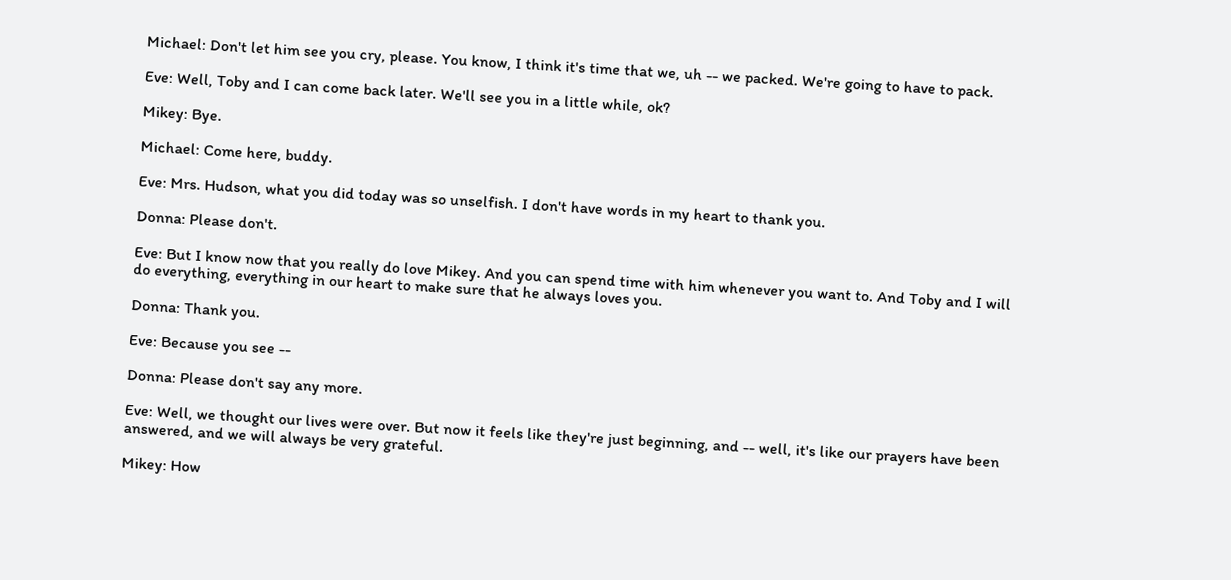Michael: Don't let him see you cry, please. You know, I think it's time that we, uh -- we packed. We're going to have to pack.

Eve: Well, Toby and I can come back later. We'll see you in a little while, ok?

Mikey: Bye.

Michael: Come here, buddy.

Eve: Mrs. Hudson, what you did today was so unselfish. I don't have words in my heart to thank you.

Donna: Please don't.

Eve: But I know now that you really do love Mikey. And you can spend time with him whenever you want to. And Toby and I will do everything, everything in our heart to make sure that he always loves you.

Donna: Thank you.

Eve: Because you see --

Donna: Please don't say any more.

Eve: Well, we thought our lives were over. But now it feels like they're just beginning, and -- well, it's like our prayers have been answered, and we will always be very grateful.

Mikey: How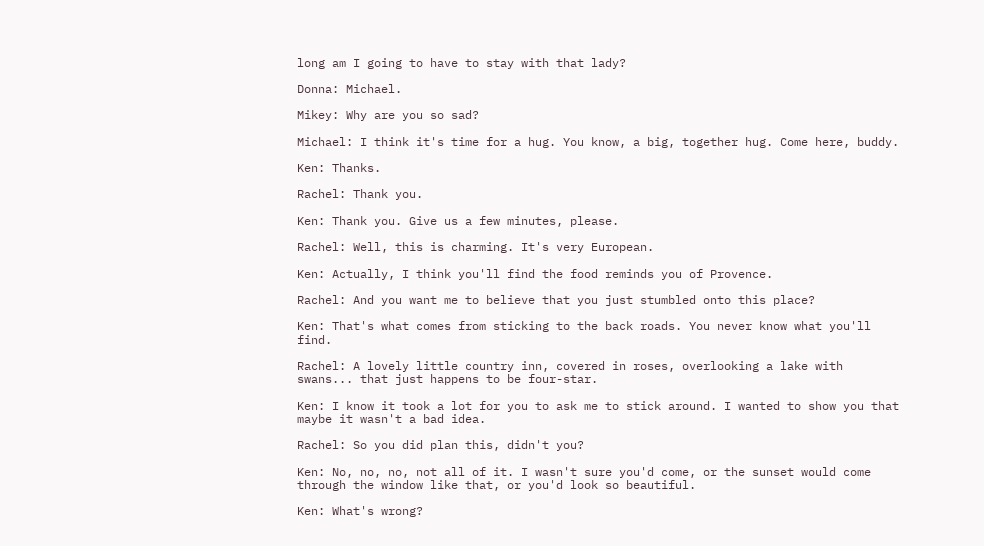long am I going to have to stay with that lady?

Donna: Michael.

Mikey: Why are you so sad?

Michael: I think it's time for a hug. You know, a big, together hug. Come here, buddy.

Ken: Thanks.

Rachel: Thank you.

Ken: Thank you. Give us a few minutes, please.

Rachel: Well, this is charming. It's very European.

Ken: Actually, I think you'll find the food reminds you of Provence.

Rachel: And you want me to believe that you just stumbled onto this place?

Ken: That's what comes from sticking to the back roads. You never know what you'll find.

Rachel: A lovely little country inn, covered in roses, overlooking a lake with swans... that just happens to be four-star.

Ken: I know it took a lot for you to ask me to stick around. I wanted to show you that maybe it wasn't a bad idea.

Rachel: So you did plan this, didn't you?

Ken: No, no, no, not all of it. I wasn't sure you'd come, or the sunset would come through the window like that, or you'd look so beautiful.

Ken: What's wrong?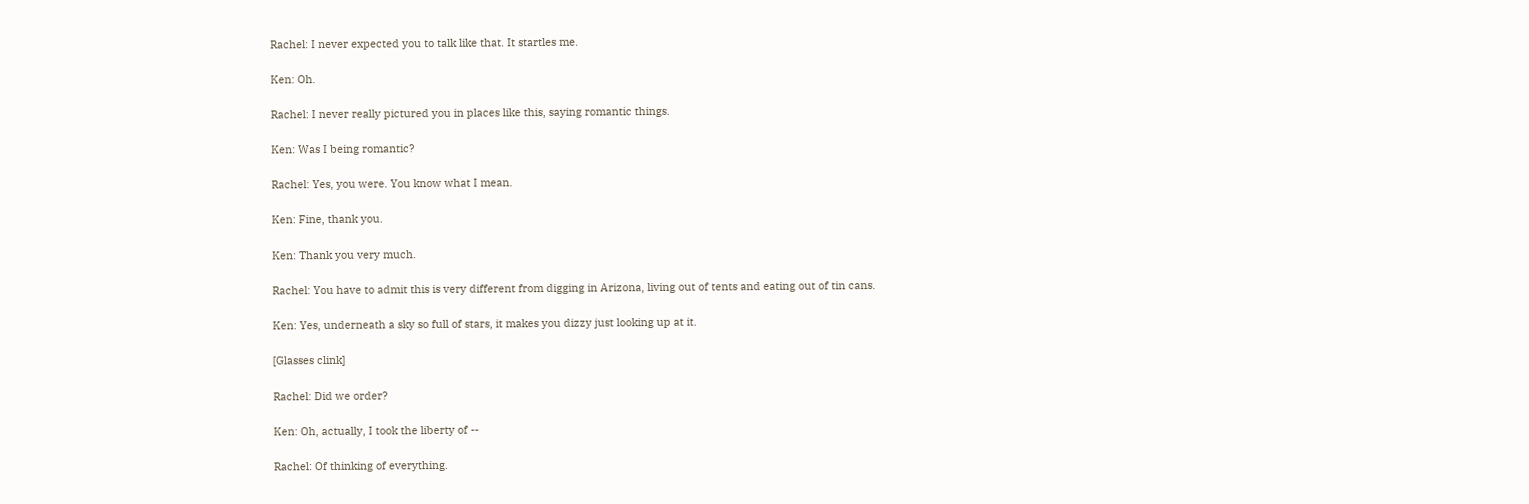Rachel: I never expected you to talk like that. It startles me.

Ken: Oh.

Rachel: I never really pictured you in places like this, saying romantic things.

Ken: Was I being romantic?

Rachel: Yes, you were. You know what I mean.

Ken: Fine, thank you.

Ken: Thank you very much.

Rachel: You have to admit this is very different from digging in Arizona, living out of tents and eating out of tin cans.

Ken: Yes, underneath a sky so full of stars, it makes you dizzy just looking up at it.

[Glasses clink]

Rachel: Did we order?

Ken: Oh, actually, I took the liberty of --

Rachel: Of thinking of everything.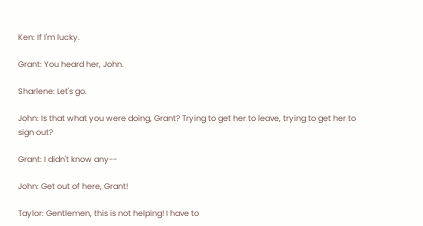Ken: If I'm lucky.

Grant: You heard her, John.

Sharlene: Let's go.

John: Is that what you were doing, Grant? Trying to get her to leave, trying to get her to sign out?

Grant: I didn't know any--

John: Get out of here, Grant!

Taylor: Gentlemen, this is not helping! I have to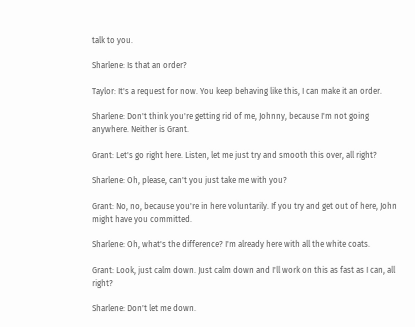talk to you.

Sharlene: Is that an order?

Taylor: It's a request for now. You keep behaving like this, I can make it an order.

Sharlene: Don't think you're getting rid of me, Johnny, because I'm not going anywhere. Neither is Grant.

Grant: Let's go right here. Listen, let me just try and smooth this over, all right?

Sharlene: Oh, please, can't you just take me with you?

Grant: No, no, because you're in here voluntarily. If you try and get out of here, John might have you committed.

Sharlene: Oh, what's the difference? I'm already here with all the white coats.

Grant: Look, just calm down. Just calm down and I'll work on this as fast as I can, all right?

Sharlene: Don't let me down.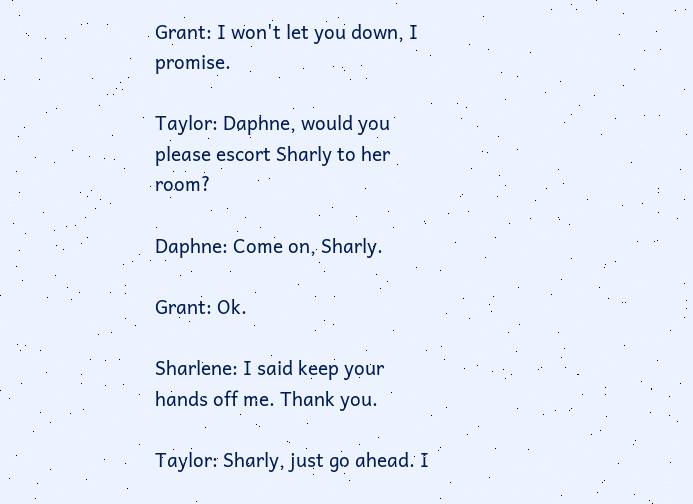Grant: I won't let you down, I promise.

Taylor: Daphne, would you please escort Sharly to her room?

Daphne: Come on, Sharly.

Grant: Ok.

Sharlene: I said keep your hands off me. Thank you.

Taylor: Sharly, just go ahead. I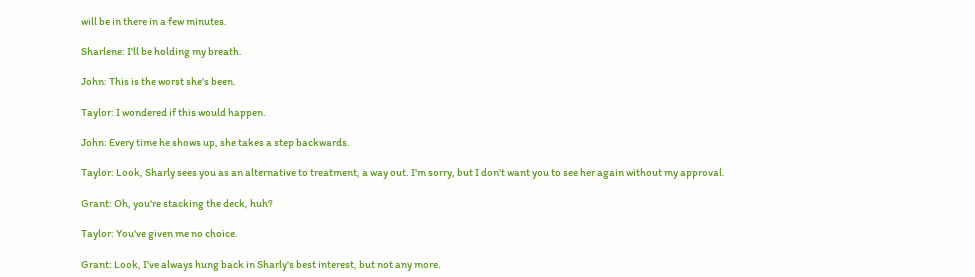will be in there in a few minutes.

Sharlene: I'll be holding my breath.

John: This is the worst she's been.

Taylor: I wondered if this would happen.

John: Every time he shows up, she takes a step backwards.

Taylor: Look, Sharly sees you as an alternative to treatment, a way out. I'm sorry, but I don't want you to see her again without my approval.

Grant: Oh, you're stacking the deck, huh?

Taylor: You've given me no choice.

Grant: Look, I've always hung back in Sharly's best interest, but not any more.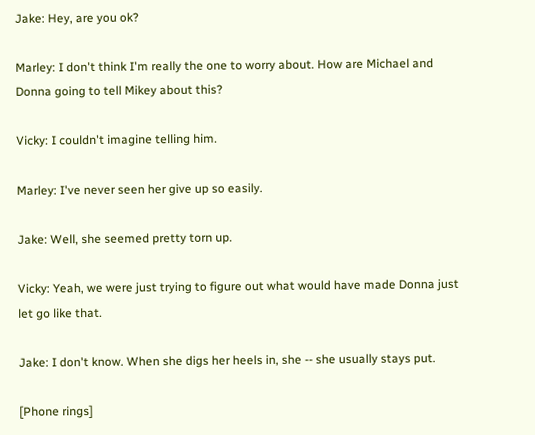Jake: Hey, are you ok?

Marley: I don't think I'm really the one to worry about. How are Michael and Donna going to tell Mikey about this?

Vicky: I couldn't imagine telling him.

Marley: I've never seen her give up so easily.

Jake: Well, she seemed pretty torn up.

Vicky: Yeah, we were just trying to figure out what would have made Donna just let go like that.

Jake: I don't know. When she digs her heels in, she -- she usually stays put.

[Phone rings]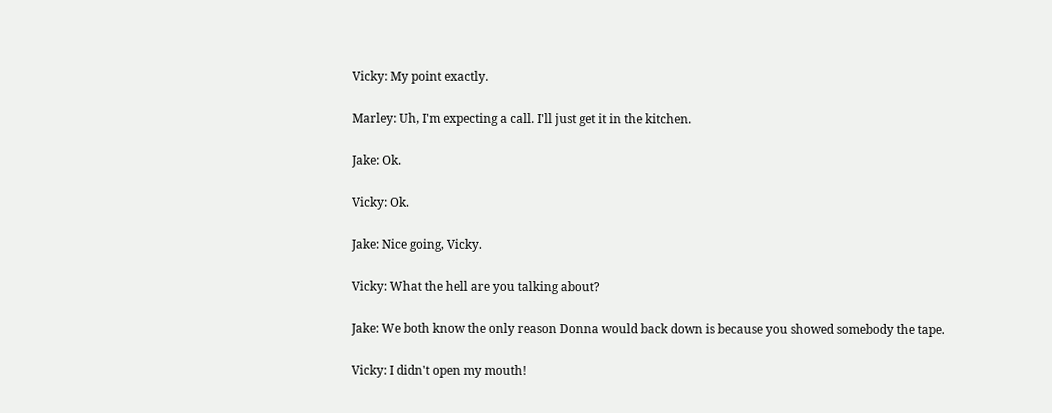Vicky: My point exactly.

Marley: Uh, I'm expecting a call. I'll just get it in the kitchen.

Jake: Ok.

Vicky: Ok.

Jake: Nice going, Vicky.

Vicky: What the hell are you talking about?

Jake: We both know the only reason Donna would back down is because you showed somebody the tape.

Vicky: I didn't open my mouth!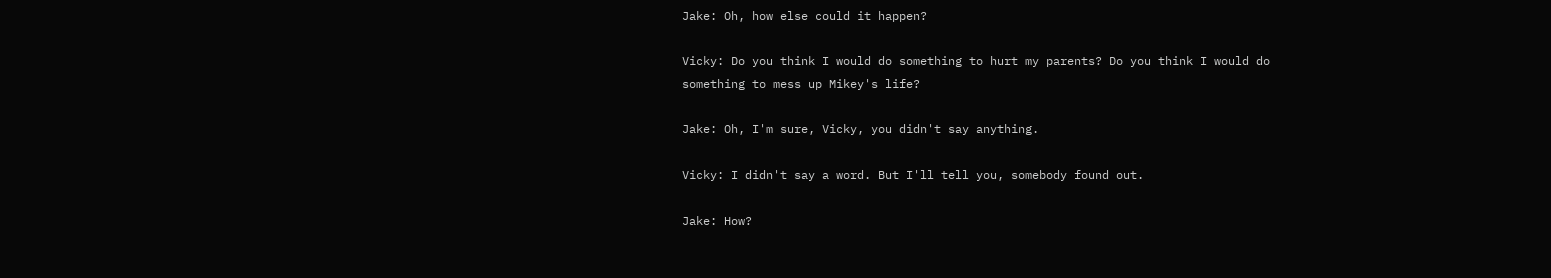Jake: Oh, how else could it happen?

Vicky: Do you think I would do something to hurt my parents? Do you think I would do something to mess up Mikey's life?

Jake: Oh, I'm sure, Vicky, you didn't say anything.

Vicky: I didn't say a word. But I'll tell you, somebody found out.

Jake: How?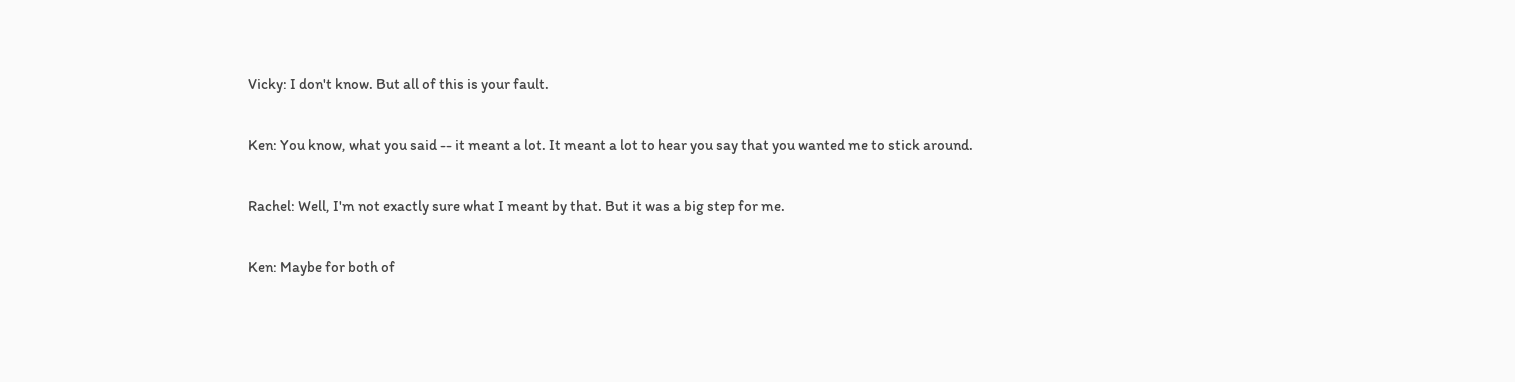Vicky: I don't know. But all of this is your fault.

Ken: You know, what you said -- it meant a lot. It meant a lot to hear you say that you wanted me to stick around.

Rachel: Well, I'm not exactly sure what I meant by that. But it was a big step for me.

Ken: Maybe for both of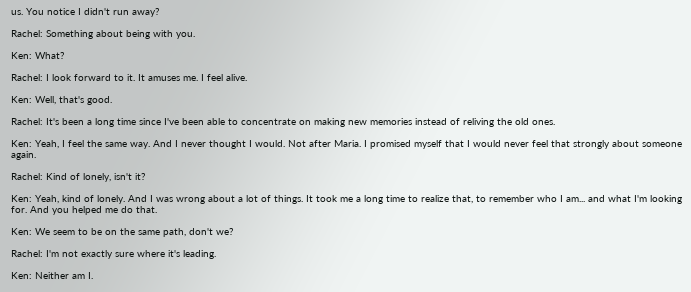us. You notice I didn't run away?

Rachel: Something about being with you.

Ken: What?

Rachel: I look forward to it. It amuses me. I feel alive.

Ken: Well, that's good.

Rachel: It's been a long time since I've been able to concentrate on making new memories instead of reliving the old ones.

Ken: Yeah, I feel the same way. And I never thought I would. Not after Maria. I promised myself that I would never feel that strongly about someone again.

Rachel: Kind of lonely, isn't it?

Ken: Yeah, kind of lonely. And I was wrong about a lot of things. It took me a long time to realize that, to remember who I am... and what I'm looking for. And you helped me do that.

Ken: We seem to be on the same path, don't we?

Rachel: I'm not exactly sure where it's leading.

Ken: Neither am I.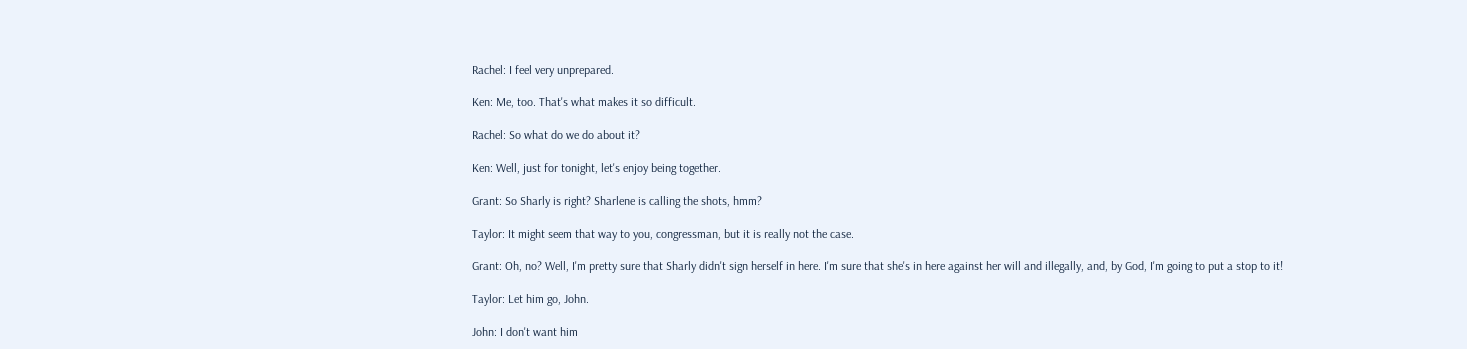Rachel: I feel very unprepared.

Ken: Me, too. That's what makes it so difficult.

Rachel: So what do we do about it?

Ken: Well, just for tonight, let's enjoy being together.

Grant: So Sharly is right? Sharlene is calling the shots, hmm?

Taylor: It might seem that way to you, congressman, but it is really not the case.

Grant: Oh, no? Well, I'm pretty sure that Sharly didn't sign herself in here. I'm sure that she's in here against her will and illegally, and, by God, I'm going to put a stop to it!

Taylor: Let him go, John.

John: I don't want him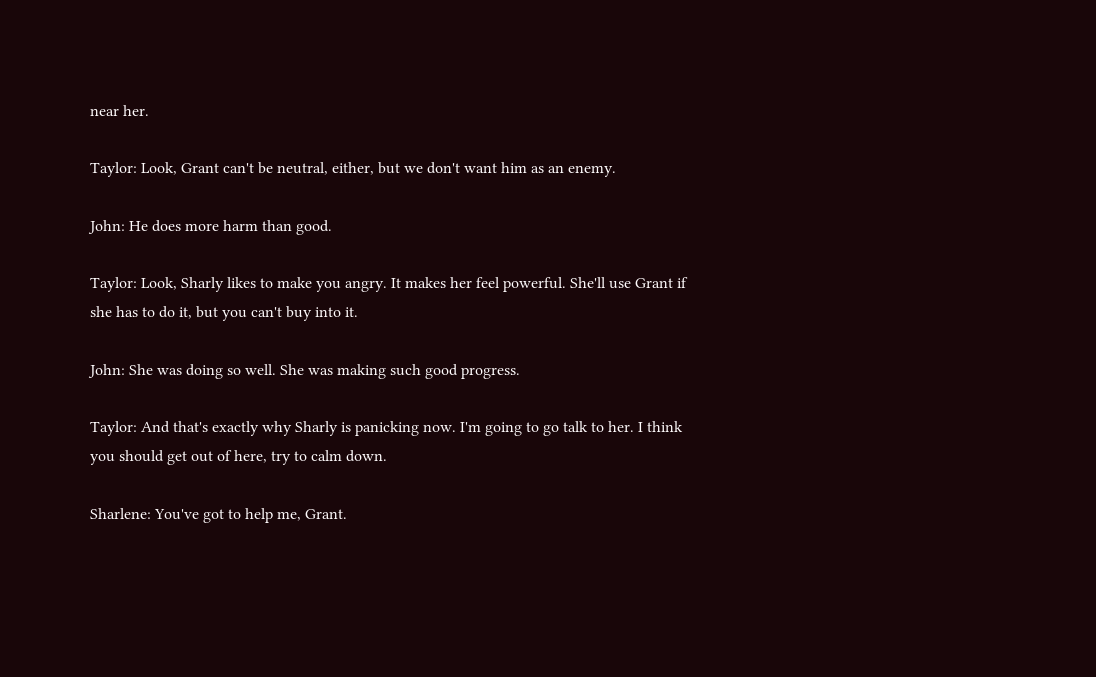near her.

Taylor: Look, Grant can't be neutral, either, but we don't want him as an enemy.

John: He does more harm than good.

Taylor: Look, Sharly likes to make you angry. It makes her feel powerful. She'll use Grant if she has to do it, but you can't buy into it.

John: She was doing so well. She was making such good progress.

Taylor: And that's exactly why Sharly is panicking now. I'm going to go talk to her. I think you should get out of here, try to calm down.

Sharlene: You've got to help me, Grant.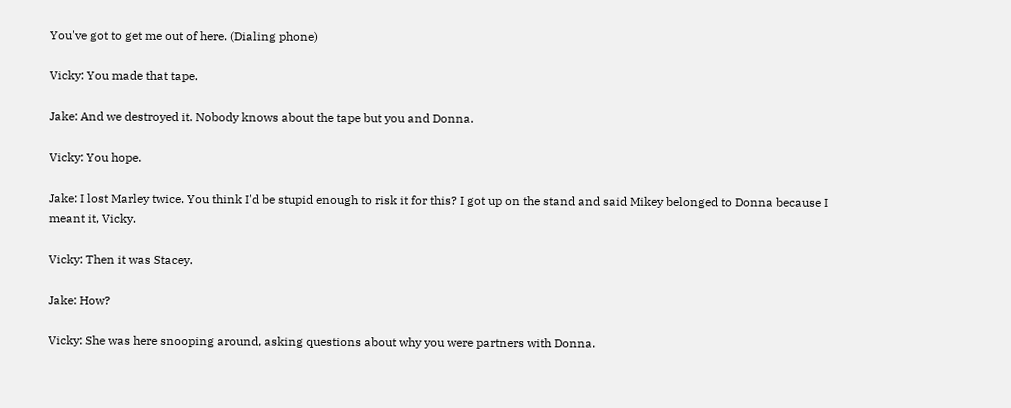You've got to get me out of here. (Dialing phone)

Vicky: You made that tape.

Jake: And we destroyed it. Nobody knows about the tape but you and Donna.

Vicky: You hope.

Jake: I lost Marley twice. You think I'd be stupid enough to risk it for this? I got up on the stand and said Mikey belonged to Donna because I meant it, Vicky.

Vicky: Then it was Stacey.

Jake: How?

Vicky: She was here snooping around, asking questions about why you were partners with Donna.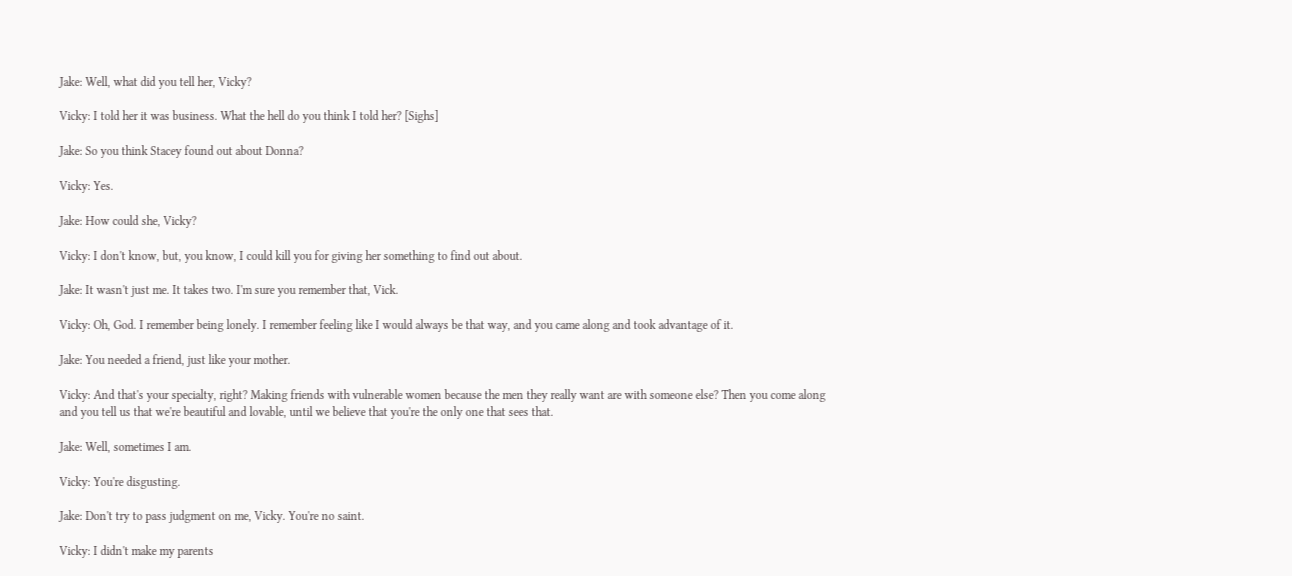Jake: Well, what did you tell her, Vicky?

Vicky: I told her it was business. What the hell do you think I told her? [Sighs]

Jake: So you think Stacey found out about Donna?

Vicky: Yes.

Jake: How could she, Vicky?

Vicky: I don't know, but, you know, I could kill you for giving her something to find out about.

Jake: It wasn't just me. It takes two. I'm sure you remember that, Vick.

Vicky: Oh, God. I remember being lonely. I remember feeling like I would always be that way, and you came along and took advantage of it.

Jake: You needed a friend, just like your mother.

Vicky: And that's your specialty, right? Making friends with vulnerable women because the men they really want are with someone else? Then you come along and you tell us that we're beautiful and lovable, until we believe that you're the only one that sees that.

Jake: Well, sometimes I am.

Vicky: You're disgusting.

Jake: Don't try to pass judgment on me, Vicky. You're no saint.

Vicky: I didn't make my parents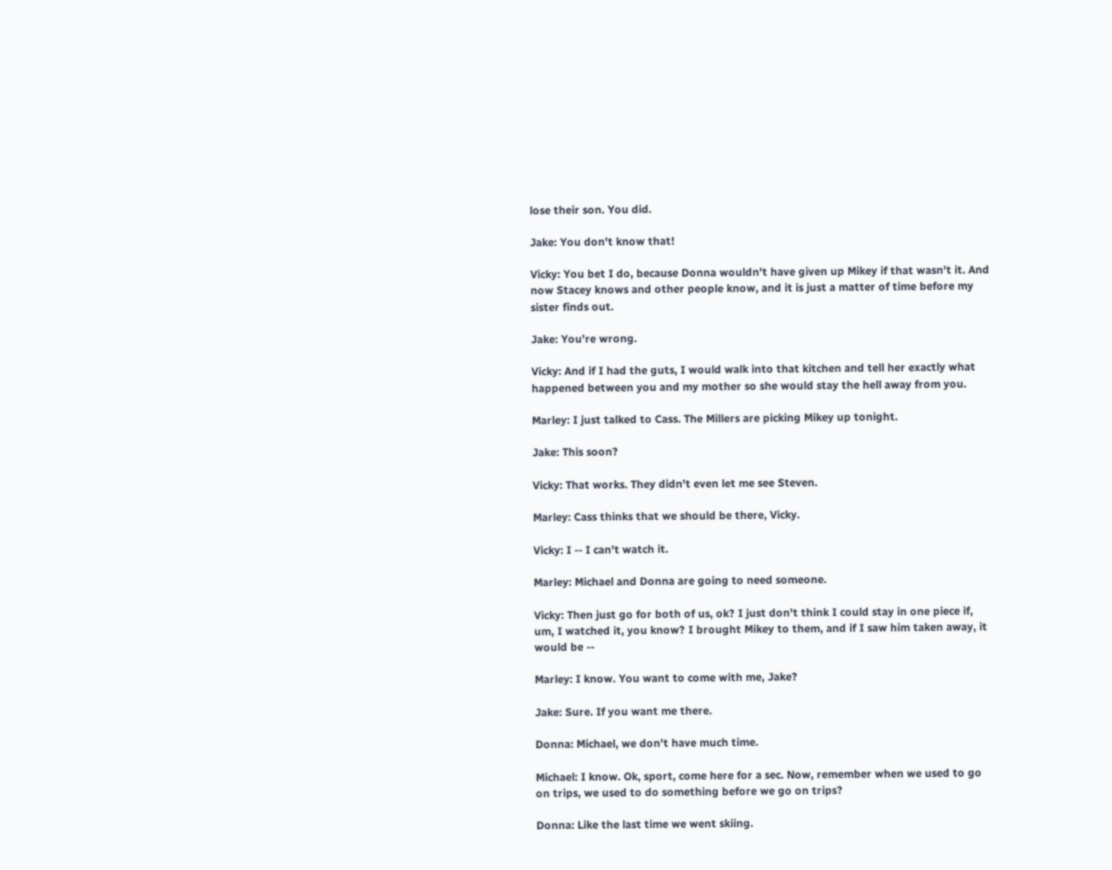lose their son. You did.

Jake: You don't know that!

Vicky: You bet I do, because Donna wouldn't have given up Mikey if that wasn't it. And now Stacey knows and other people know, and it is just a matter of time before my sister finds out.

Jake: You're wrong.

Vicky: And if I had the guts, I would walk into that kitchen and tell her exactly what happened between you and my mother so she would stay the hell away from you.

Marley: I just talked to Cass. The Millers are picking Mikey up tonight.

Jake: This soon?

Vicky: That works. They didn't even let me see Steven.

Marley: Cass thinks that we should be there, Vicky.

Vicky: I -- I can't watch it.

Marley: Michael and Donna are going to need someone.

Vicky: Then just go for both of us, ok? I just don't think I could stay in one piece if, um, I watched it, you know? I brought Mikey to them, and if I saw him taken away, it would be --

Marley: I know. You want to come with me, Jake?

Jake: Sure. If you want me there.

Donna: Michael, we don't have much time.

Michael: I know. Ok, sport, come here for a sec. Now, remember when we used to go on trips, we used to do something before we go on trips?

Donna: Like the last time we went skiing.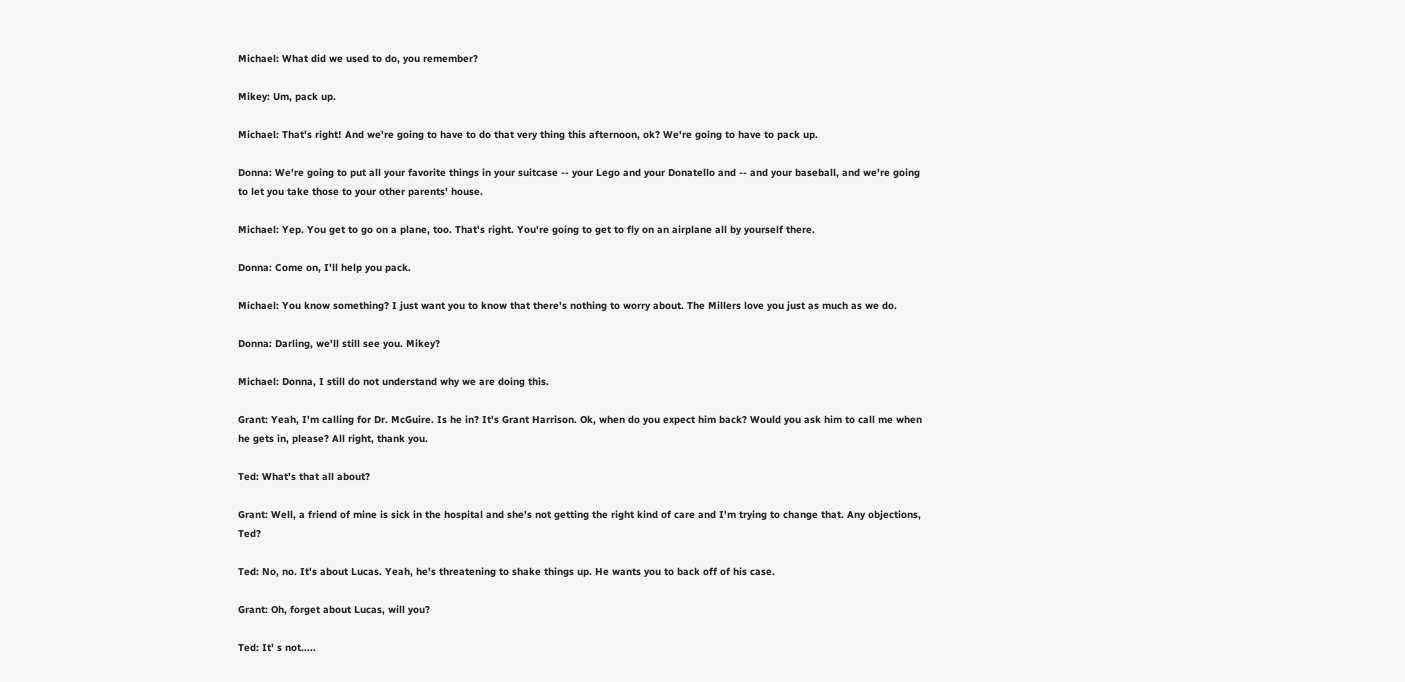Michael: What did we used to do, you remember?

Mikey: Um, pack up.

Michael: That's right! And we're going to have to do that very thing this afternoon, ok? We're going to have to pack up.

Donna: We're going to put all your favorite things in your suitcase -- your Lego and your Donatello and -- and your baseball, and we're going to let you take those to your other parents' house.

Michael: Yep. You get to go on a plane, too. That's right. You're going to get to fly on an airplane all by yourself there.

Donna: Come on, I'll help you pack.

Michael: You know something? I just want you to know that there's nothing to worry about. The Millers love you just as much as we do.

Donna: Darling, we'll still see you. Mikey?

Michael: Donna, I still do not understand why we are doing this.

Grant: Yeah, I'm calling for Dr. McGuire. Is he in? It's Grant Harrison. Ok, when do you expect him back? Would you ask him to call me when he gets in, please? All right, thank you.

Ted: What's that all about?

Grant: Well, a friend of mine is sick in the hospital and she's not getting the right kind of care and I'm trying to change that. Any objections, Ted?

Ted: No, no. It's about Lucas. Yeah, he's threatening to shake things up. He wants you to back off of his case.

Grant: Oh, forget about Lucas, will you?

Ted: It' s not.....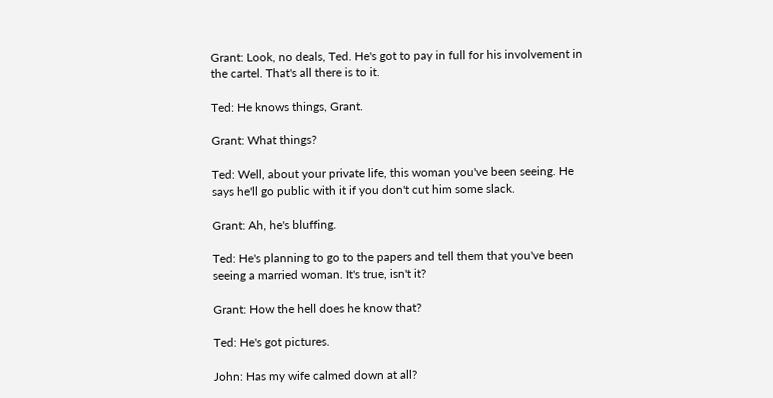Grant: Look, no deals, Ted. He's got to pay in full for his involvement in the cartel. That's all there is to it.

Ted: He knows things, Grant.

Grant: What things?

Ted: Well, about your private life, this woman you've been seeing. He says he'll go public with it if you don't cut him some slack.

Grant: Ah, he's bluffing.

Ted: He's planning to go to the papers and tell them that you've been seeing a married woman. It's true, isn't it?

Grant: How the hell does he know that?

Ted: He's got pictures.

John: Has my wife calmed down at all?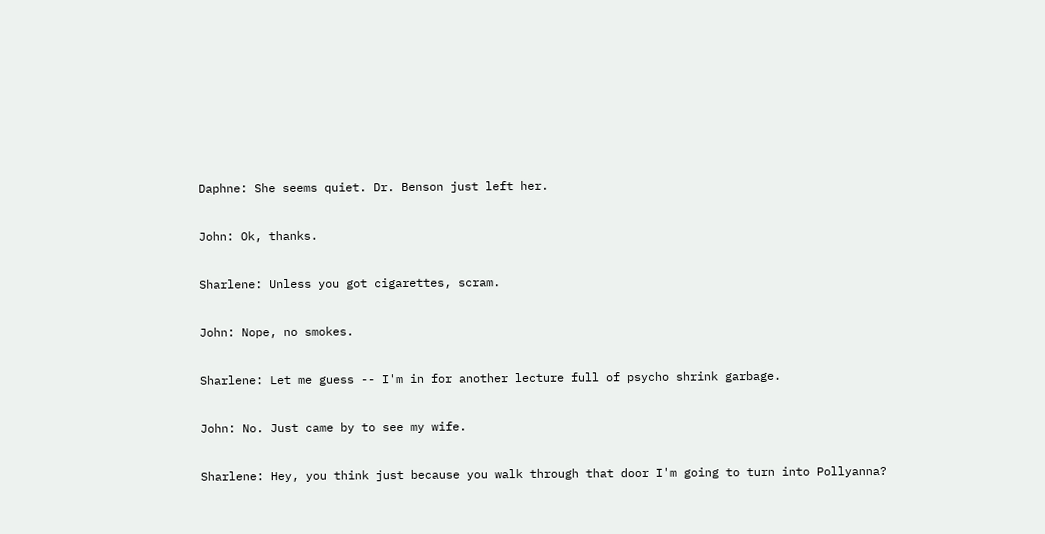Daphne: She seems quiet. Dr. Benson just left her.

John: Ok, thanks.

Sharlene: Unless you got cigarettes, scram.

John: Nope, no smokes.

Sharlene: Let me guess -- I'm in for another lecture full of psycho shrink garbage.

John: No. Just came by to see my wife.

Sharlene: Hey, you think just because you walk through that door I'm going to turn into Pollyanna?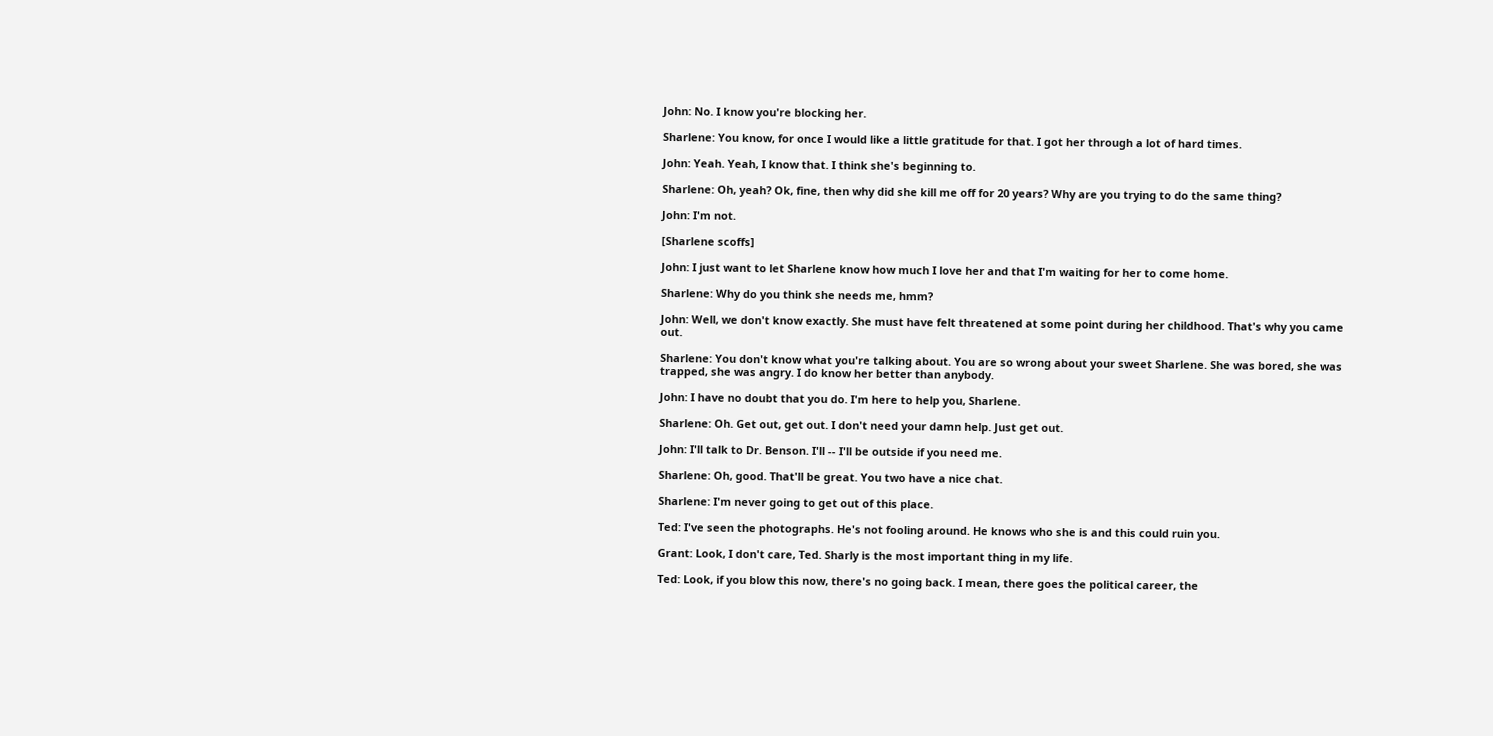John: No. I know you're blocking her.

Sharlene: You know, for once I would like a little gratitude for that. I got her through a lot of hard times.

John: Yeah. Yeah, I know that. I think she's beginning to.

Sharlene: Oh, yeah? Ok, fine, then why did she kill me off for 20 years? Why are you trying to do the same thing?

John: I'm not.

[Sharlene scoffs]

John: I just want to let Sharlene know how much I love her and that I'm waiting for her to come home.

Sharlene: Why do you think she needs me, hmm?

John: Well, we don't know exactly. She must have felt threatened at some point during her childhood. That's why you came out.

Sharlene: You don't know what you're talking about. You are so wrong about your sweet Sharlene. She was bored, she was trapped, she was angry. I do know her better than anybody.

John: I have no doubt that you do. I'm here to help you, Sharlene.

Sharlene: Oh. Get out, get out. I don't need your damn help. Just get out.

John: I'll talk to Dr. Benson. I'll -- I'll be outside if you need me.

Sharlene: Oh, good. That'll be great. You two have a nice chat.

Sharlene: I'm never going to get out of this place.

Ted: I've seen the photographs. He's not fooling around. He knows who she is and this could ruin you.

Grant: Look, I don't care, Ted. Sharly is the most important thing in my life.

Ted: Look, if you blow this now, there's no going back. I mean, there goes the political career, the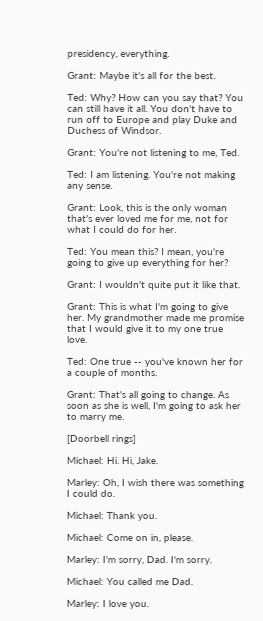presidency, everything.

Grant: Maybe it's all for the best.

Ted: Why? How can you say that? You can still have it all. You don't have to run off to Europe and play Duke and Duchess of Windsor.

Grant: You're not listening to me, Ted.

Ted: I am listening. You're not making any sense.

Grant: Look, this is the only woman that's ever loved me for me, not for what I could do for her.

Ted: You mean this? I mean, you're going to give up everything for her?

Grant: I wouldn't quite put it like that.

Grant: This is what I'm going to give her. My grandmother made me promise that I would give it to my one true love.

Ted: One true -- you've known her for a couple of months.

Grant: That's all going to change. As soon as she is well, I'm going to ask her to marry me.

[Doorbell rings]

Michael: Hi. Hi, Jake.

Marley: Oh, I wish there was something I could do.

Michael: Thank you.

Michael: Come on in, please.

Marley: I'm sorry, Dad. I'm sorry.

Michael: You called me Dad.

Marley: I love you.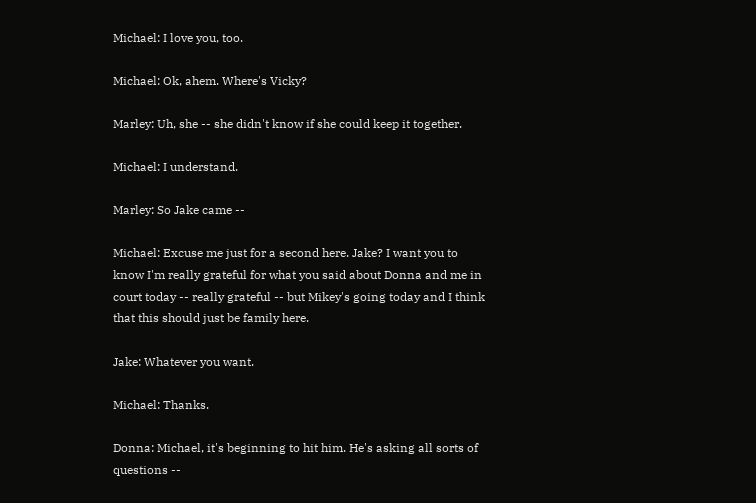Michael: I love you, too.

Michael: Ok, ahem. Where's Vicky?

Marley: Uh, she -- she didn't know if she could keep it together.

Michael: I understand.

Marley: So Jake came --

Michael: Excuse me just for a second here. Jake? I want you to know I'm really grateful for what you said about Donna and me in court today -- really grateful -- but Mikey's going today and I think that this should just be family here.

Jake: Whatever you want.

Michael: Thanks.

Donna: Michael, it's beginning to hit him. He's asking all sorts of questions --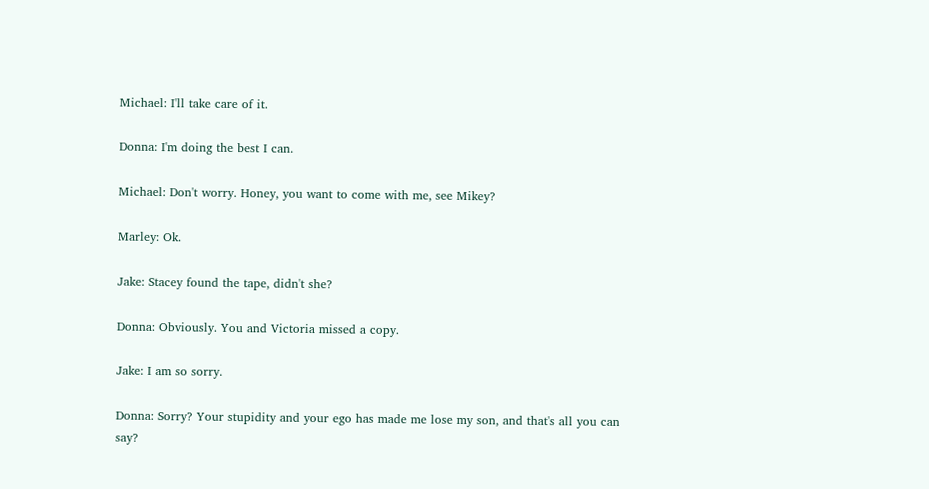Michael: I'll take care of it.

Donna: I'm doing the best I can.

Michael: Don't worry. Honey, you want to come with me, see Mikey?

Marley: Ok.

Jake: Stacey found the tape, didn't she?

Donna: Obviously. You and Victoria missed a copy.

Jake: I am so sorry.

Donna: Sorry? Your stupidity and your ego has made me lose my son, and that's all you can say?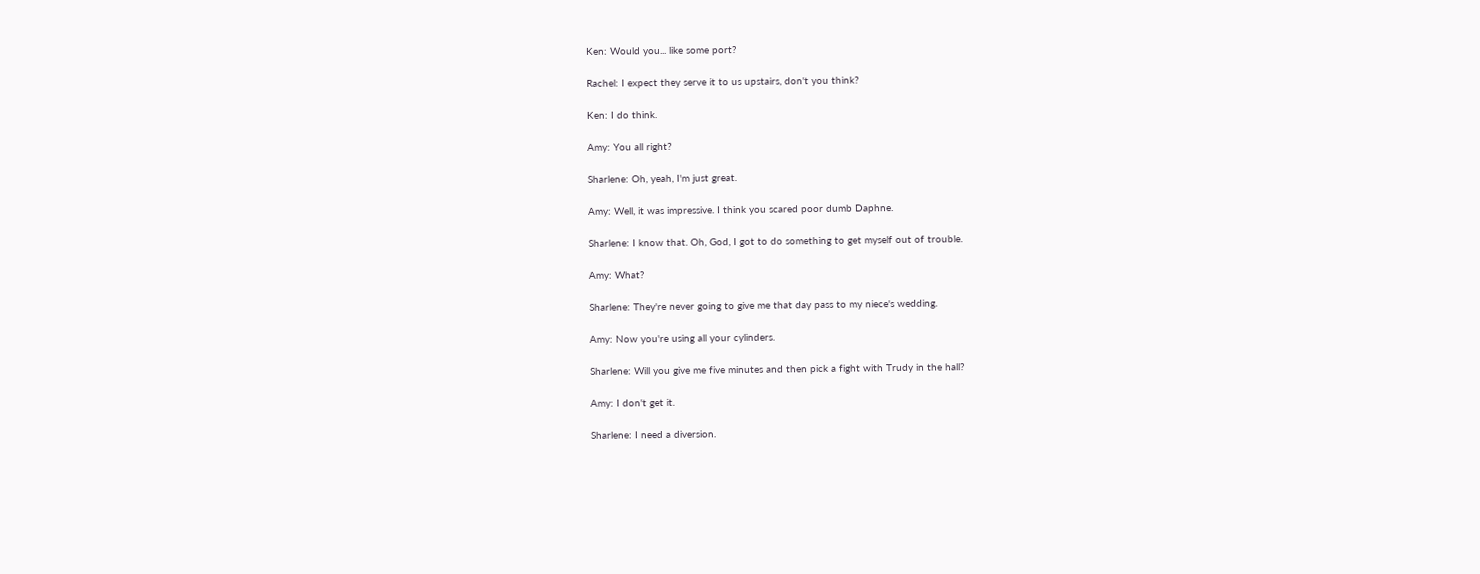Ken: Would you... like some port?

Rachel: I expect they serve it to us upstairs, don't you think?

Ken: I do think.

Amy: You all right?

Sharlene: Oh, yeah, I'm just great.

Amy: Well, it was impressive. I think you scared poor dumb Daphne.

Sharlene: I know that. Oh, God, I got to do something to get myself out of trouble.

Amy: What?

Sharlene: They're never going to give me that day pass to my niece's wedding.

Amy: Now you're using all your cylinders.

Sharlene: Will you give me five minutes and then pick a fight with Trudy in the hall?

Amy: I don't get it.

Sharlene: I need a diversion.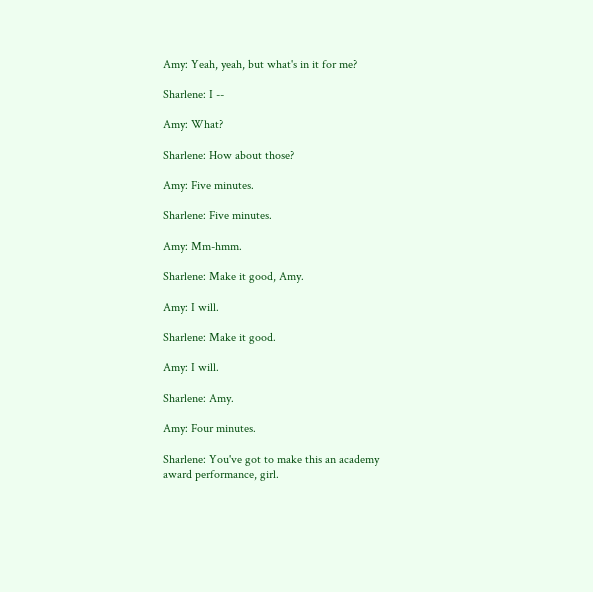Amy: Yeah, yeah, but what's in it for me?

Sharlene: I --

Amy: What?

Sharlene: How about those?

Amy: Five minutes.

Sharlene: Five minutes.

Amy: Mm-hmm.

Sharlene: Make it good, Amy.

Amy: I will.

Sharlene: Make it good.

Amy: I will.

Sharlene: Amy.

Amy: Four minutes.

Sharlene: You've got to make this an academy award performance, girl.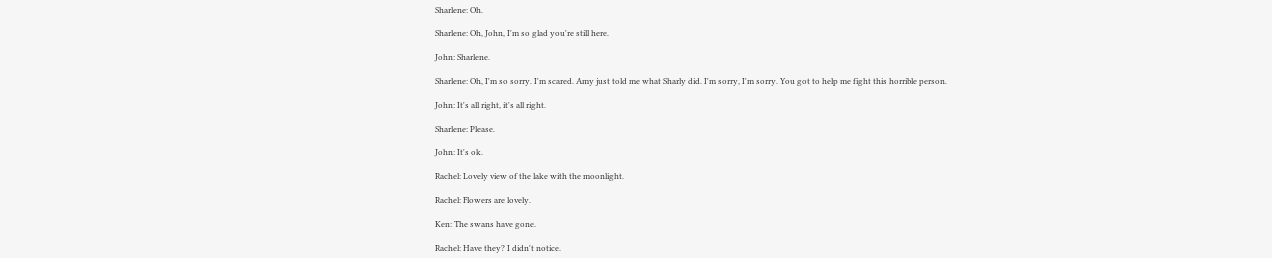Sharlene: Oh.

Sharlene: Oh, John, I'm so glad you're still here.

John: Sharlene.

Sharlene: Oh, I'm so sorry. I'm scared. Amy just told me what Sharly did. I'm sorry, I'm sorry. You got to help me fight this horrible person.

John: It's all right, it's all right.

Sharlene: Please.

John: It's ok.

Rachel: Lovely view of the lake with the moonlight.

Rachel: Flowers are lovely.

Ken: The swans have gone.

Rachel: Have they? I didn't notice.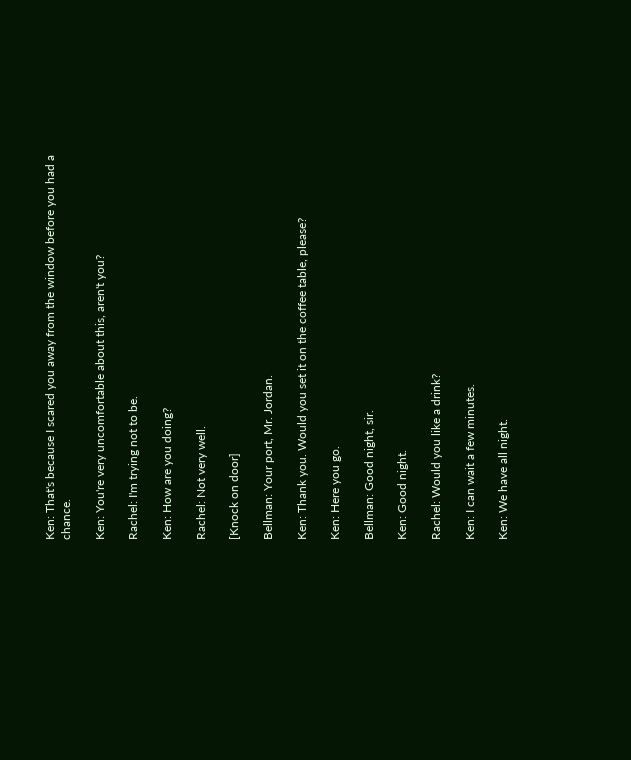Ken: That's because I scared you away from the window before you had a chance.

Ken: You're very uncomfortable about this, aren't you?

Rachel: I'm trying not to be.

Ken: How are you doing?

Rachel: Not very well.

[Knock on door]

Bellman: Your port, Mr. Jordan.

Ken: Thank you. Would you set it on the coffee table, please?

Ken: Here you go.

Bellman: Good night, sir.

Ken: Good night.

Rachel: Would you like a drink?

Ken: I can wait a few minutes.

Ken: We have all night.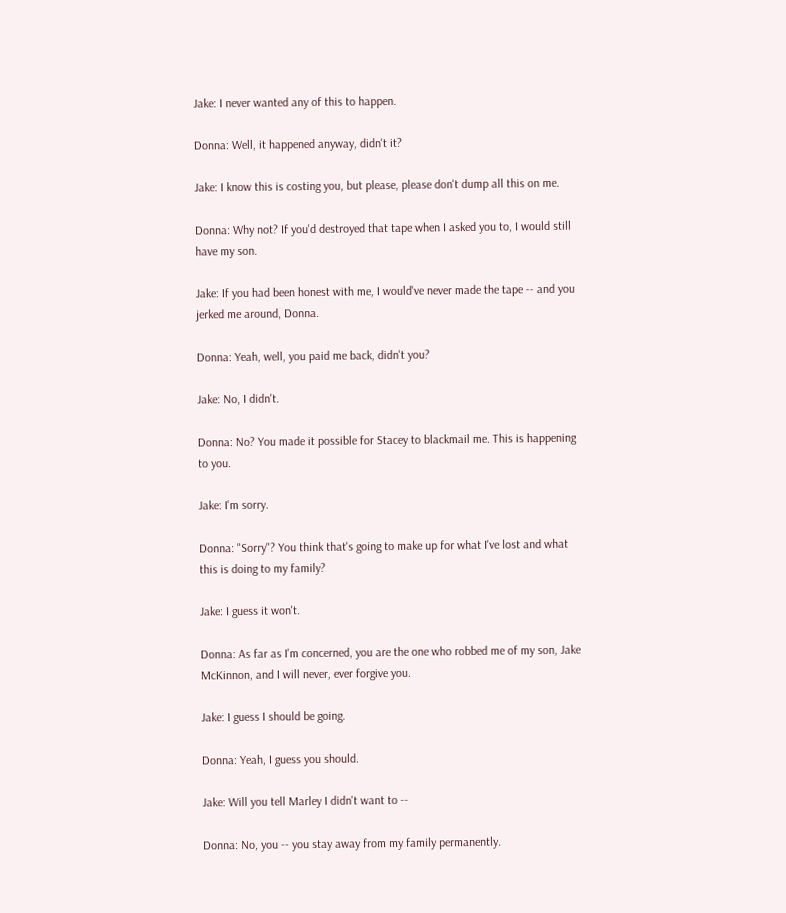Jake: I never wanted any of this to happen.

Donna: Well, it happened anyway, didn't it?

Jake: I know this is costing you, but please, please don't dump all this on me.

Donna: Why not? If you'd destroyed that tape when I asked you to, I would still have my son.

Jake: If you had been honest with me, I would've never made the tape -- and you jerked me around, Donna.

Donna: Yeah, well, you paid me back, didn't you?

Jake: No, I didn't.

Donna: No? You made it possible for Stacey to blackmail me. This is happening to you.

Jake: I'm sorry.

Donna: "Sorry"? You think that's going to make up for what I've lost and what this is doing to my family?

Jake: I guess it won't.

Donna: As far as I'm concerned, you are the one who robbed me of my son, Jake McKinnon, and I will never, ever forgive you.

Jake: I guess I should be going.

Donna: Yeah, I guess you should.

Jake: Will you tell Marley I didn't want to --

Donna: No, you -- you stay away from my family permanently.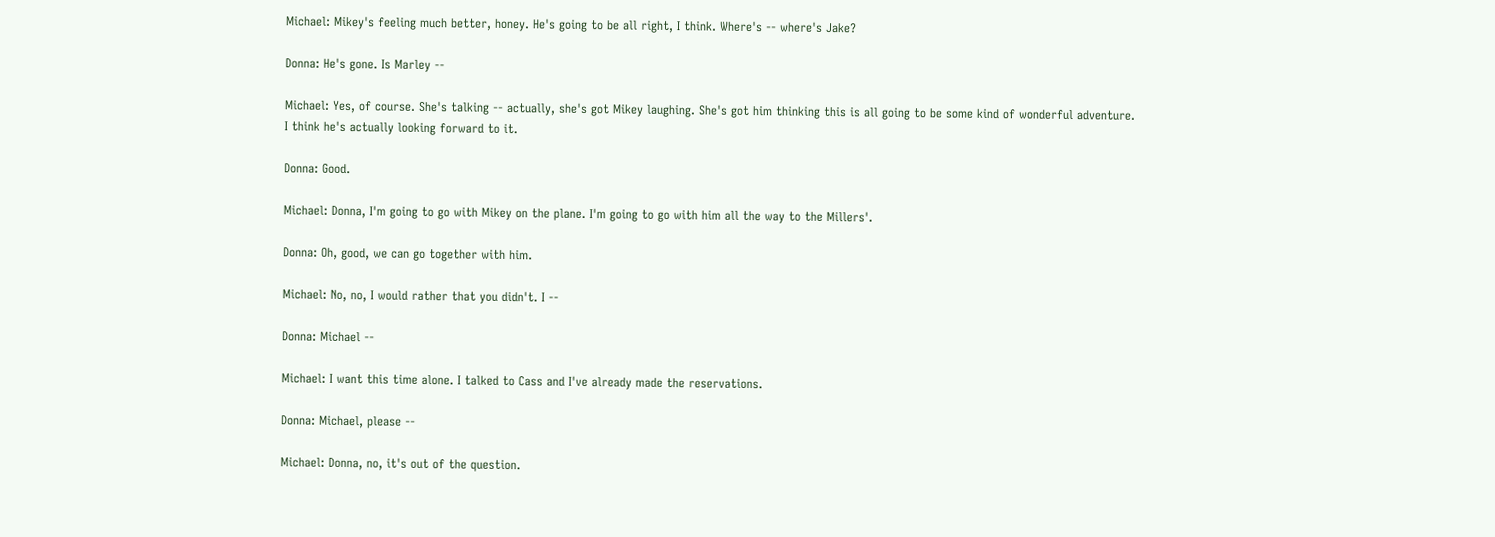Michael: Mikey's feeling much better, honey. He's going to be all right, I think. Where's -- where's Jake?

Donna: He's gone. Is Marley --

Michael: Yes, of course. She's talking -- actually, she's got Mikey laughing. She's got him thinking this is all going to be some kind of wonderful adventure. I think he's actually looking forward to it.

Donna: Good.

Michael: Donna, I'm going to go with Mikey on the plane. I'm going to go with him all the way to the Millers'.

Donna: Oh, good, we can go together with him.

Michael: No, no, I would rather that you didn't. I --

Donna: Michael --

Michael: I want this time alone. I talked to Cass and I've already made the reservations.

Donna: Michael, please --

Michael: Donna, no, it's out of the question.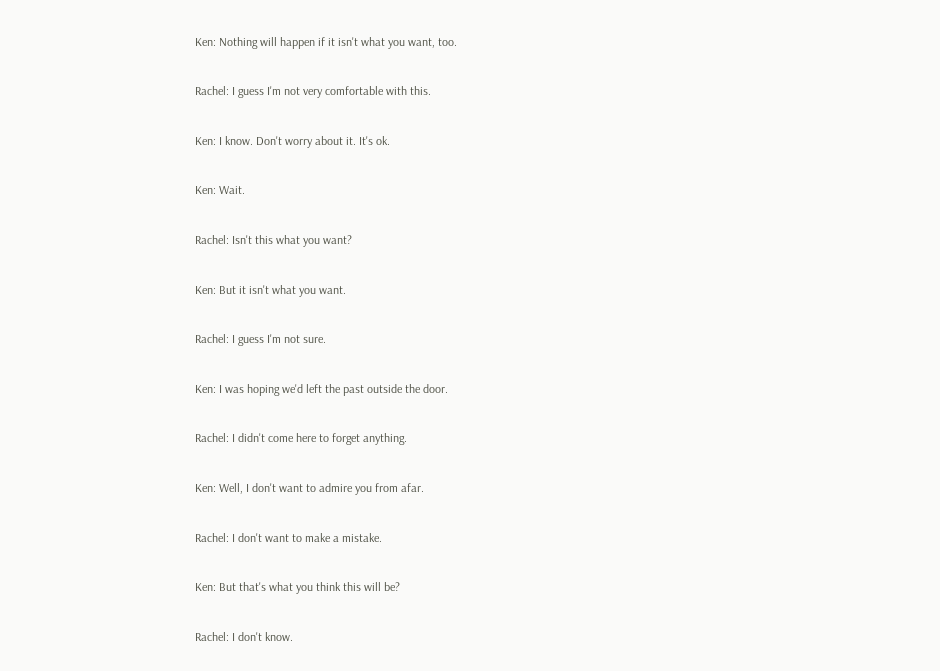Ken: Nothing will happen if it isn't what you want, too.

Rachel: I guess I'm not very comfortable with this.

Ken: I know. Don't worry about it. It's ok.

Ken: Wait.

Rachel: Isn't this what you want?

Ken: But it isn't what you want.

Rachel: I guess I'm not sure.

Ken: I was hoping we'd left the past outside the door.

Rachel: I didn't come here to forget anything.

Ken: Well, I don't want to admire you from afar.

Rachel: I don't want to make a mistake.

Ken: But that's what you think this will be?

Rachel: I don't know.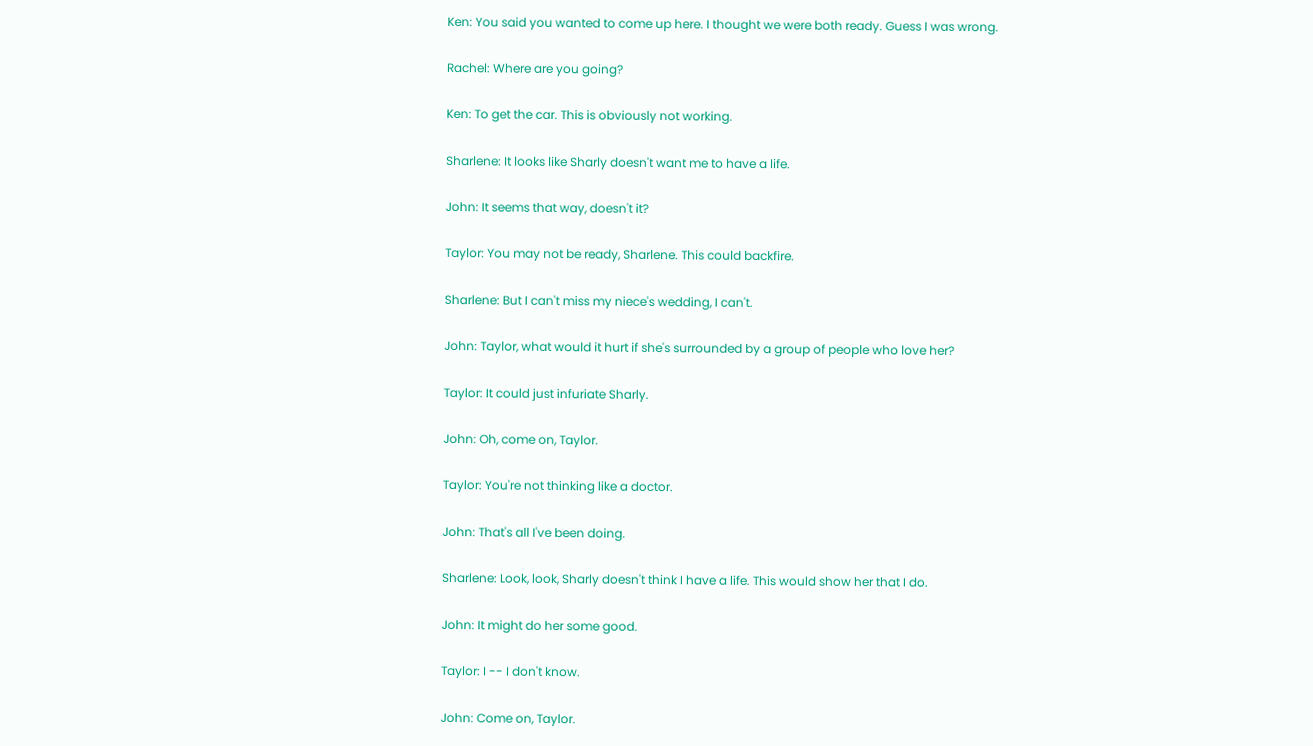Ken: You said you wanted to come up here. I thought we were both ready. Guess I was wrong.

Rachel: Where are you going?

Ken: To get the car. This is obviously not working.

Sharlene: It looks like Sharly doesn't want me to have a life.

John: It seems that way, doesn't it?

Taylor: You may not be ready, Sharlene. This could backfire.

Sharlene: But I can't miss my niece's wedding, I can't.

John: Taylor, what would it hurt if she's surrounded by a group of people who love her?

Taylor: It could just infuriate Sharly.

John: Oh, come on, Taylor.

Taylor: You're not thinking like a doctor.

John: That's all I've been doing.

Sharlene: Look, look, Sharly doesn't think I have a life. This would show her that I do.

John: It might do her some good.

Taylor: I -- I don't know.

John: Come on, Taylor.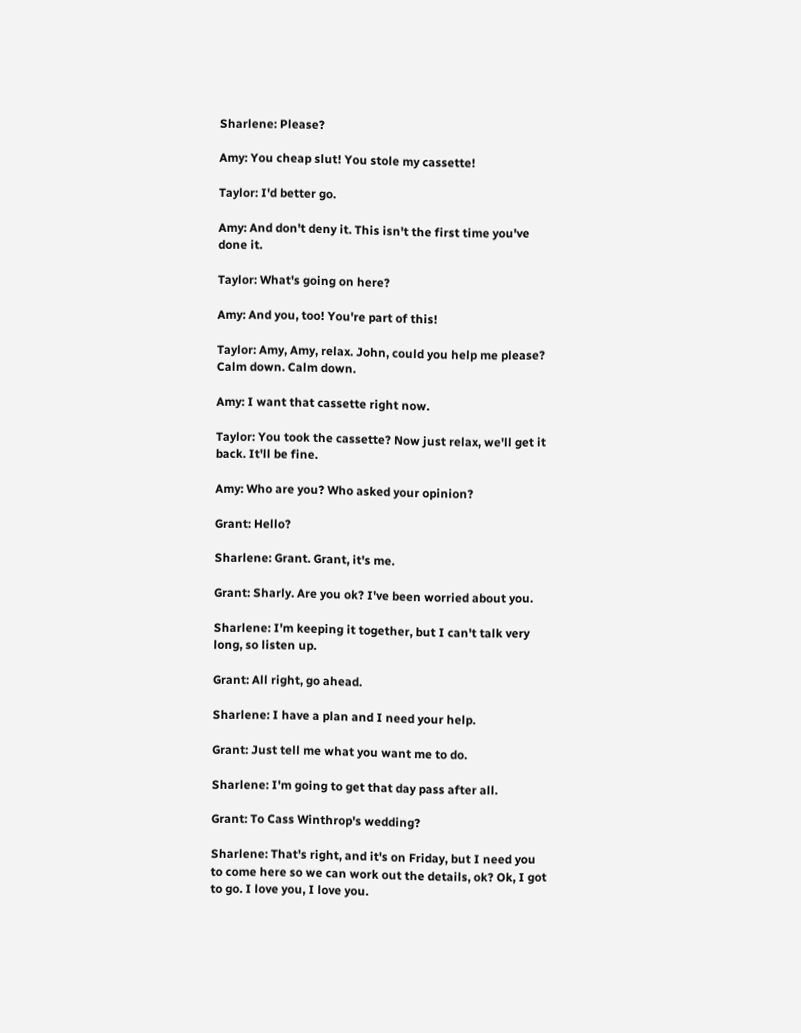Sharlene: Please?

Amy: You cheap slut! You stole my cassette!

Taylor: I'd better go.

Amy: And don't deny it. This isn't the first time you've done it.

Taylor: What's going on here?

Amy: And you, too! You're part of this!

Taylor: Amy, Amy, relax. John, could you help me please? Calm down. Calm down.

Amy: I want that cassette right now.

Taylor: You took the cassette? Now just relax, we'll get it back. It'll be fine.

Amy: Who are you? Who asked your opinion?

Grant: Hello?

Sharlene: Grant. Grant, it's me.

Grant: Sharly. Are you ok? I've been worried about you.

Sharlene: I'm keeping it together, but I can't talk very long, so listen up.

Grant: All right, go ahead.

Sharlene: I have a plan and I need your help.

Grant: Just tell me what you want me to do.

Sharlene: I'm going to get that day pass after all.

Grant: To Cass Winthrop's wedding?

Sharlene: That's right, and it's on Friday, but I need you to come here so we can work out the details, ok? Ok, I got to go. I love you, I love you.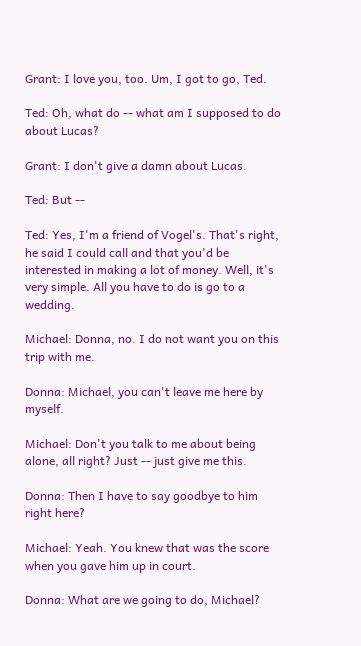Grant: I love you, too. Um, I got to go, Ted.

Ted: Oh, what do -- what am I supposed to do about Lucas?

Grant: I don't give a damn about Lucas.

Ted: But --

Ted: Yes, I'm a friend of Vogel's. That's right, he said I could call and that you'd be interested in making a lot of money. Well, it's very simple. All you have to do is go to a wedding.

Michael: Donna, no. I do not want you on this trip with me.

Donna: Michael, you can't leave me here by myself.

Michael: Don't you talk to me about being alone, all right? Just -- just give me this.

Donna: Then I have to say goodbye to him right here?

Michael: Yeah. You knew that was the score when you gave him up in court.

Donna: What are we going to do, Michael?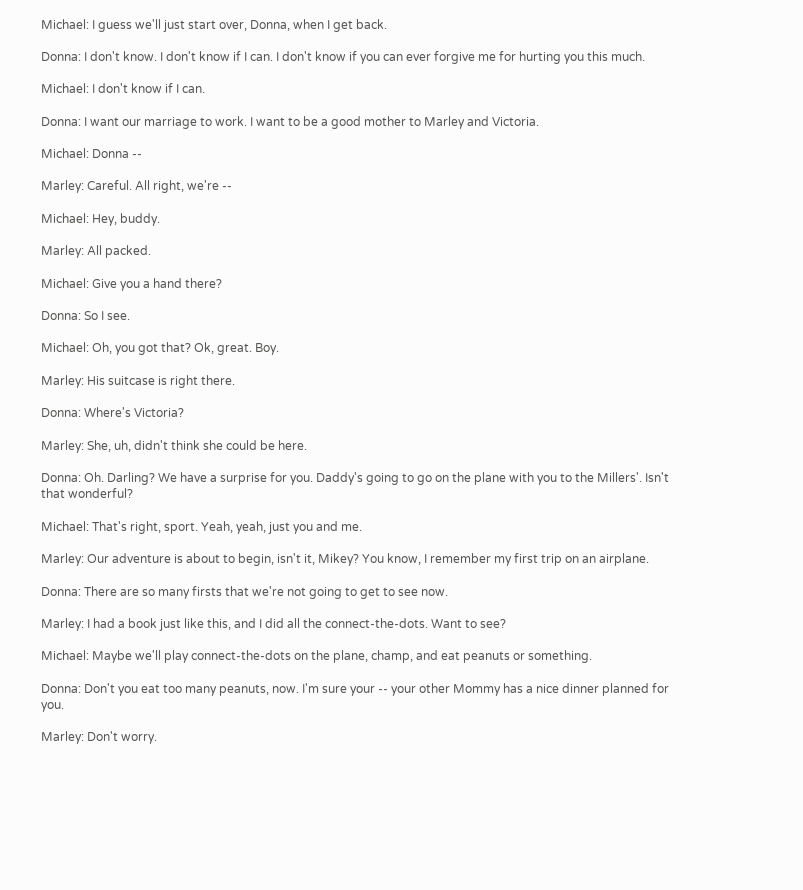Michael: I guess we'll just start over, Donna, when I get back.

Donna: I don't know. I don't know if I can. I don't know if you can ever forgive me for hurting you this much.

Michael: I don't know if I can.

Donna: I want our marriage to work. I want to be a good mother to Marley and Victoria.

Michael: Donna --

Marley: Careful. All right, we're --

Michael: Hey, buddy.

Marley: All packed.

Michael: Give you a hand there?

Donna: So I see.

Michael: Oh, you got that? Ok, great. Boy.

Marley: His suitcase is right there.

Donna: Where's Victoria?

Marley: She, uh, didn't think she could be here.

Donna: Oh. Darling? We have a surprise for you. Daddy's going to go on the plane with you to the Millers'. Isn't that wonderful?

Michael: That's right, sport. Yeah, yeah, just you and me.

Marley: Our adventure is about to begin, isn't it, Mikey? You know, I remember my first trip on an airplane.

Donna: There are so many firsts that we're not going to get to see now.

Marley: I had a book just like this, and I did all the connect-the-dots. Want to see?

Michael: Maybe we'll play connect-the-dots on the plane, champ, and eat peanuts or something.

Donna: Don't you eat too many peanuts, now. I'm sure your -- your other Mommy has a nice dinner planned for you.

Marley: Don't worry.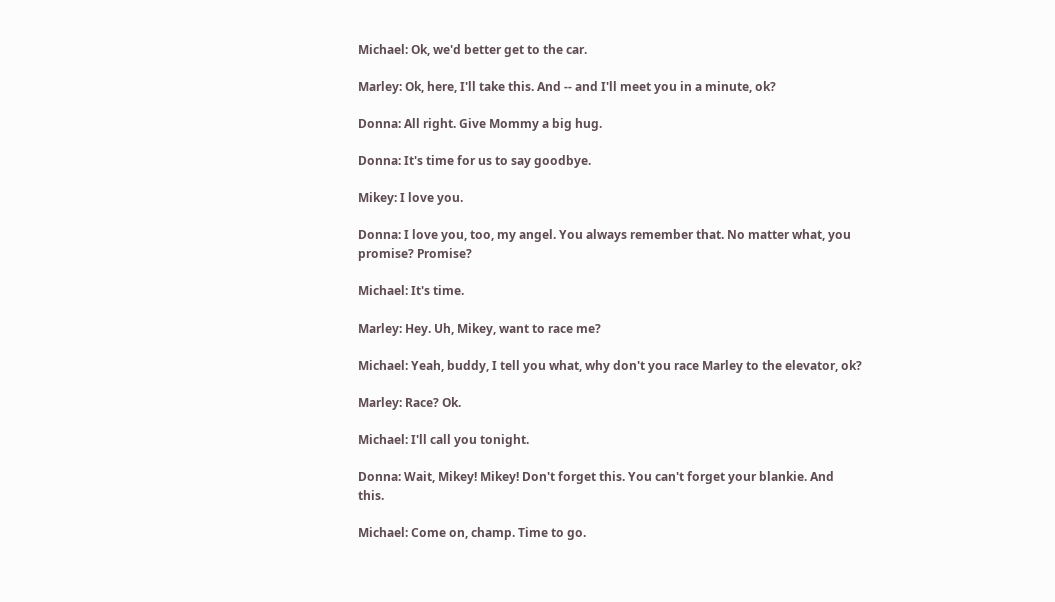Michael: Ok, we'd better get to the car.

Marley: Ok, here, I'll take this. And -- and I'll meet you in a minute, ok?

Donna: All right. Give Mommy a big hug.

Donna: It's time for us to say goodbye.

Mikey: I love you.

Donna: I love you, too, my angel. You always remember that. No matter what, you promise? Promise?

Michael: It's time.

Marley: Hey. Uh, Mikey, want to race me?

Michael: Yeah, buddy, I tell you what, why don't you race Marley to the elevator, ok?

Marley: Race? Ok.

Michael: I'll call you tonight.

Donna: Wait, Mikey! Mikey! Don't forget this. You can't forget your blankie. And this.

Michael: Come on, champ. Time to go.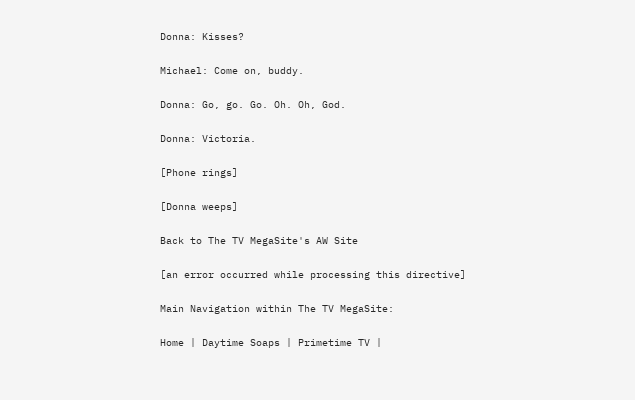Donna: Kisses?

Michael: Come on, buddy.

Donna: Go, go. Go. Oh. Oh, God.

Donna: Victoria.

[Phone rings]

[Donna weeps]

Back to The TV MegaSite's AW Site

[an error occurred while processing this directive]

Main Navigation within The TV MegaSite:

Home | Daytime Soaps | Primetime TV |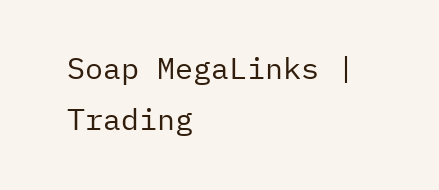Soap MegaLinks | Trading